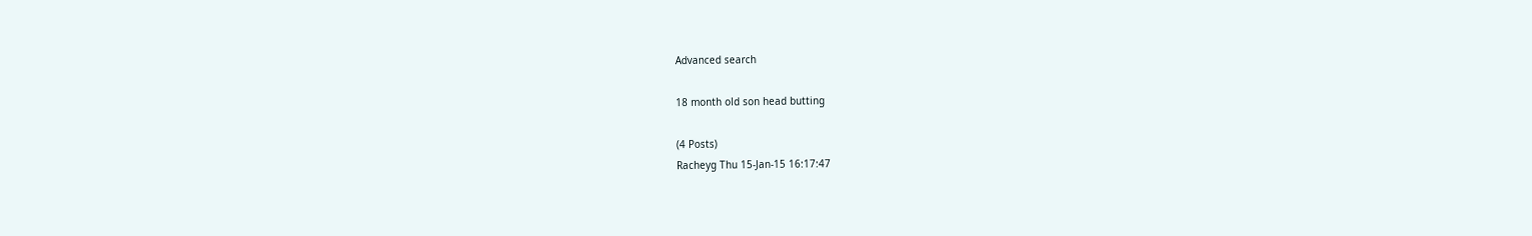Advanced search

18 month old son head butting

(4 Posts)
Racheyg Thu 15-Jan-15 16:17:47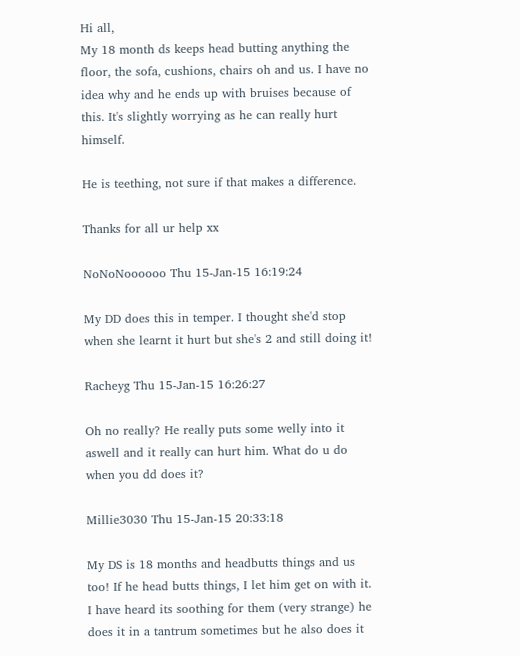Hi all,
My 18 month ds keeps head butting anything the floor, the sofa, cushions, chairs oh and us. I have no idea why and he ends up with bruises because of this. It's slightly worrying as he can really hurt himself.

He is teething, not sure if that makes a difference.

Thanks for all ur help xx

NoNoNoooooo Thu 15-Jan-15 16:19:24

My DD does this in temper. I thought she'd stop when she learnt it hurt but she's 2 and still doing it!

Racheyg Thu 15-Jan-15 16:26:27

Oh no really? He really puts some welly into it aswell and it really can hurt him. What do u do when you dd does it?

Millie3030 Thu 15-Jan-15 20:33:18

My DS is 18 months and headbutts things and us too! If he head butts things, I let him get on with it. I have heard its soothing for them (very strange) he does it in a tantrum sometimes but he also does it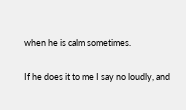when he is calm sometimes.

If he does it to me I say no loudly, and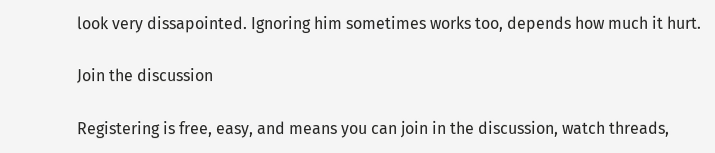look very dissapointed. Ignoring him sometimes works too, depends how much it hurt.

Join the discussion

Registering is free, easy, and means you can join in the discussion, watch threads,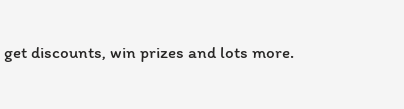get discounts, win prizes and lots more.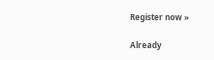Register now »

Already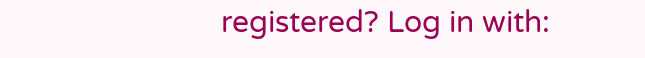registered? Log in with: